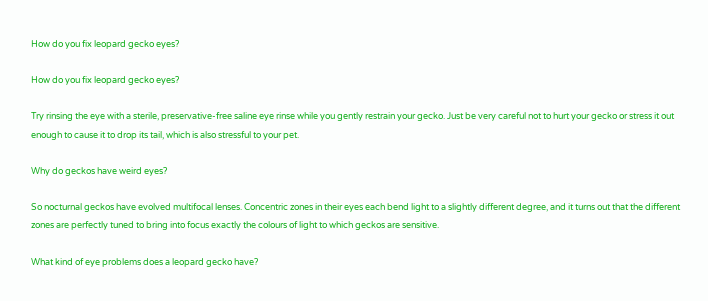How do you fix leopard gecko eyes?

How do you fix leopard gecko eyes?

Try rinsing the eye with a sterile, preservative-free saline eye rinse while you gently restrain your gecko. Just be very careful not to hurt your gecko or stress it out enough to cause it to drop its tail, which is also stressful to your pet.

Why do geckos have weird eyes?

So nocturnal geckos have evolved multifocal lenses. Concentric zones in their eyes each bend light to a slightly different degree, and it turns out that the different zones are perfectly tuned to bring into focus exactly the colours of light to which geckos are sensitive.

What kind of eye problems does a leopard gecko have?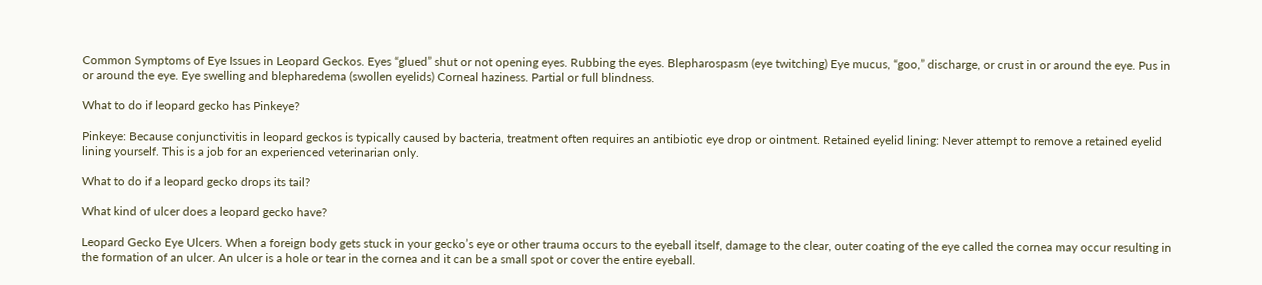Common Symptoms of Eye Issues in Leopard Geckos. Eyes “glued” shut or not opening eyes. Rubbing the eyes. Blepharospasm (eye twitching) Eye mucus, “goo,” discharge, or crust in or around the eye. Pus in or around the eye. Eye swelling and blepharedema (swollen eyelids) Corneal haziness. Partial or full blindness.

What to do if leopard gecko has Pinkeye?

Pinkeye: Because conjunctivitis in leopard geckos is typically caused by bacteria, treatment often requires an antibiotic eye drop or ointment. Retained eyelid lining: Never attempt to remove a retained eyelid lining yourself. This is a job for an experienced veterinarian only.

What to do if a leopard gecko drops its tail?

What kind of ulcer does a leopard gecko have?

Leopard Gecko Eye Ulcers. When a foreign body gets stuck in your gecko’s eye or other trauma occurs to the eyeball itself, damage to the clear, outer coating of the eye called the cornea may occur resulting in the formation of an ulcer. An ulcer is a hole or tear in the cornea and it can be a small spot or cover the entire eyeball.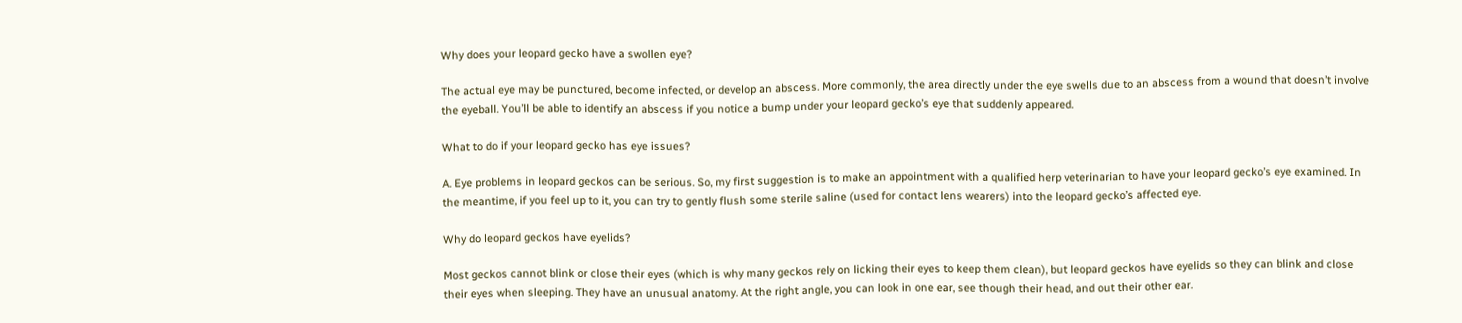Why does your leopard gecko have a swollen eye?

The actual eye may be punctured, become infected, or develop an abscess. More commonly, the area directly under the eye swells due to an abscess from a wound that doesn’t involve the eyeball. You’ll be able to identify an abscess if you notice a bump under your leopard gecko’s eye that suddenly appeared.

What to do if your leopard gecko has eye issues?

A. Eye problems in leopard geckos can be serious. So, my first suggestion is to make an appointment with a qualified herp veterinarian to have your leopard gecko’s eye examined. In the meantime, if you feel up to it, you can try to gently flush some sterile saline (used for contact lens wearers) into the leopard gecko’s affected eye.

Why do leopard geckos have eyelids?

Most geckos cannot blink or close their eyes (which is why many geckos rely on licking their eyes to keep them clean), but leopard geckos have eyelids so they can blink and close their eyes when sleeping. They have an unusual anatomy. At the right angle, you can look in one ear, see though their head, and out their other ear.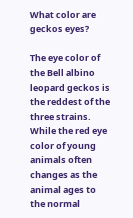What color are geckos eyes?

The eye color of the Bell albino leopard geckos is the reddest of the three strains. While the red eye color of young animals often changes as the animal ages to the normal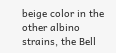beige color in the other albino strains, the Bell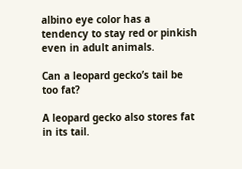albino eye color has a tendency to stay red or pinkish even in adult animals.

Can a leopard gecko’s tail be too fat?

A leopard gecko also stores fat in its tail.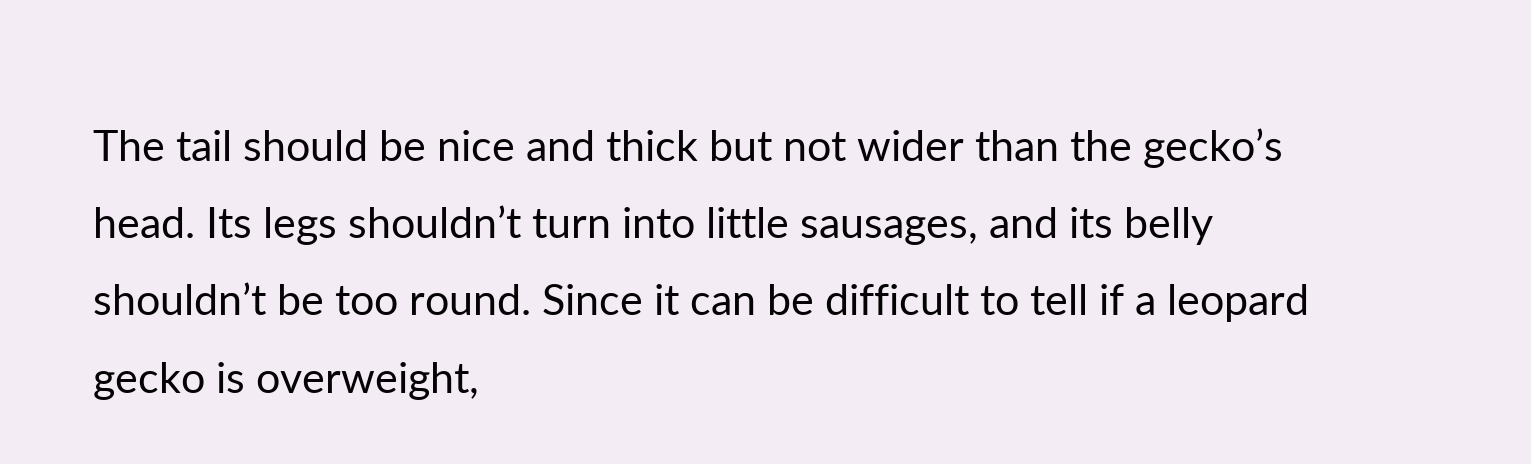The tail should be nice and thick but not wider than the gecko’s head. Its legs shouldn’t turn into little sausages, and its belly shouldn’t be too round. Since it can be difficult to tell if a leopard gecko is overweight,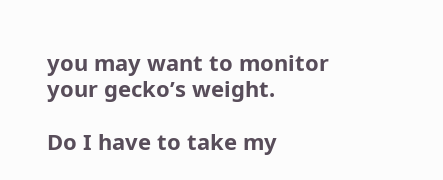you may want to monitor your gecko’s weight.

Do I have to take my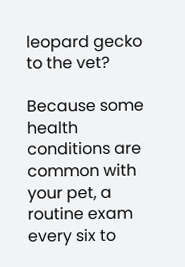leopard gecko to the vet?

Because some health conditions are common with your pet, a routine exam every six to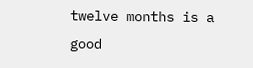twelve months is a good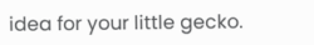idea for your little gecko.